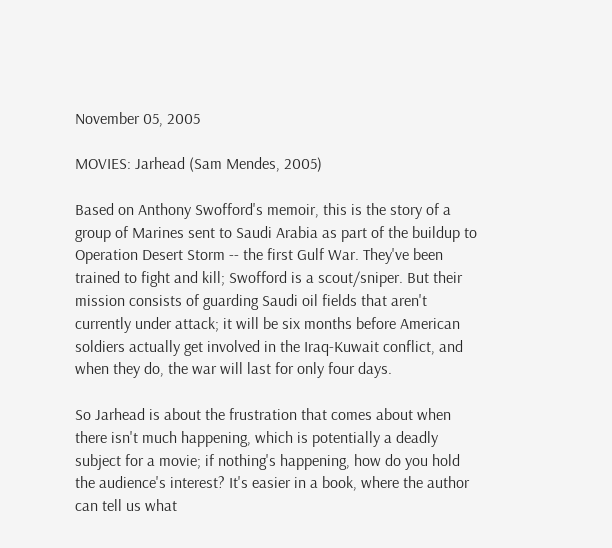November 05, 2005

MOVIES: Jarhead (Sam Mendes, 2005)

Based on Anthony Swofford's memoir, this is the story of a group of Marines sent to Saudi Arabia as part of the buildup to Operation Desert Storm -- the first Gulf War. They've been trained to fight and kill; Swofford is a scout/sniper. But their mission consists of guarding Saudi oil fields that aren't currently under attack; it will be six months before American soldiers actually get involved in the Iraq-Kuwait conflict, and when they do, the war will last for only four days.

So Jarhead is about the frustration that comes about when there isn't much happening, which is potentially a deadly subject for a movie; if nothing's happening, how do you hold the audience's interest? It's easier in a book, where the author can tell us what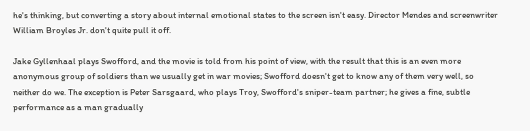he's thinking, but converting a story about internal emotional states to the screen isn't easy. Director Mendes and screenwriter William Broyles Jr. don't quite pull it off.

Jake Gyllenhaal plays Swofford, and the movie is told from his point of view, with the result that this is an even more anonymous group of soldiers than we usually get in war movies; Swofford doesn't get to know any of them very well, so neither do we. The exception is Peter Sarsgaard, who plays Troy, Swofford's sniper-team partner; he gives a fine, subtle performance as a man gradually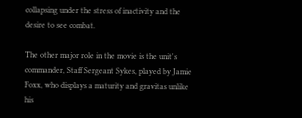collapsing under the stress of inactivity and the desire to see combat.

The other major role in the movie is the unit's commander, Staff Sergeant Sykes, played by Jamie Foxx, who displays a maturity and gravitas unlike his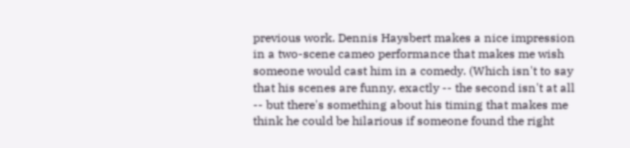previous work. Dennis Haysbert makes a nice impression in a two-scene cameo performance that makes me wish someone would cast him in a comedy. (Which isn't to say that his scenes are funny, exactly -- the second isn't at all -- but there's something about his timing that makes me think he could be hilarious if someone found the right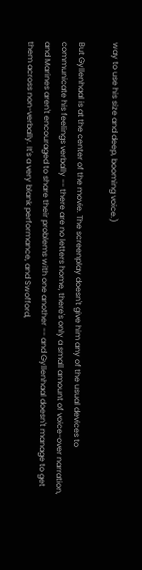way to use his size and deep, booming voice.)

But Gyllenhaal is at the center of the movie. The screenplay doesn't give him any of the usual devices to communicate his feelings verbally -- there are no letters home, there's only a small amount of voice-over narration, and Marines aren't encouraged to share their problems with one another -- and Gyllenhaal doesn't manage to get them across non-verbally. It's a very blank performance, and Swofford,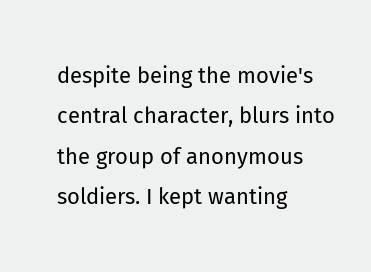despite being the movie's central character, blurs into the group of anonymous soldiers. I kept wanting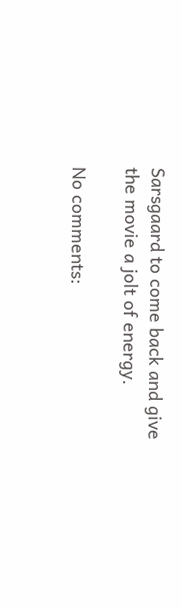Sarsgaard to come back and give the movie a jolt of energy.

No comments: